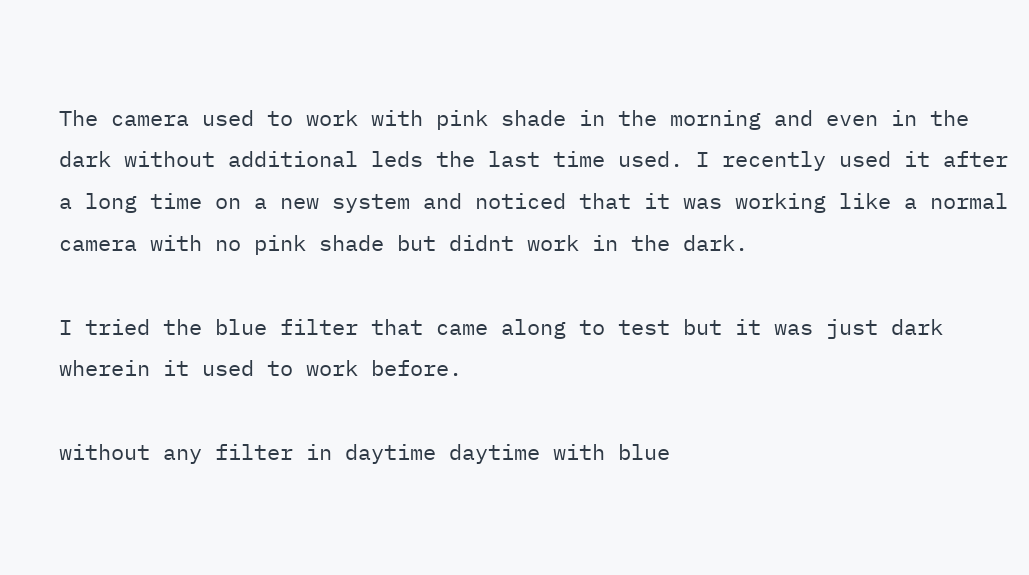The camera used to work with pink shade in the morning and even in the dark without additional leds the last time used. I recently used it after a long time on a new system and noticed that it was working like a normal camera with no pink shade but didnt work in the dark.

I tried the blue filter that came along to test but it was just dark wherein it used to work before.

without any filter in daytime daytime with blue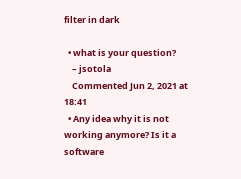filter in dark

  • what is your question?
    – jsotola
    Commented Jun 2, 2021 at 18:41
  • Any idea why it is not working anymore? Is it a software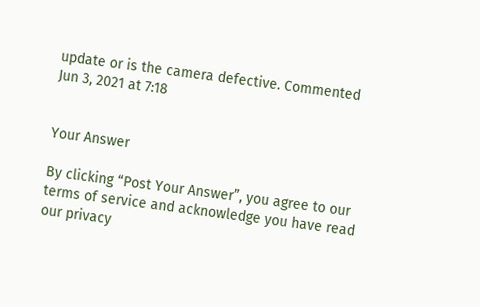update or is the camera defective. Commented Jun 3, 2021 at 7:18


Your Answer

By clicking “Post Your Answer”, you agree to our terms of service and acknowledge you have read our privacy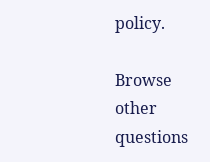policy.

Browse other questions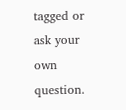tagged or ask your own question.